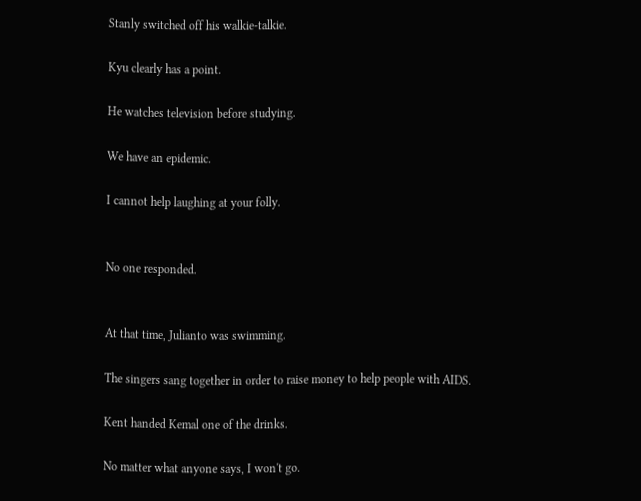Stanly switched off his walkie-talkie.

Kyu clearly has a point.

He watches television before studying.

We have an epidemic.

I cannot help laughing at your folly.


No one responded.


At that time, Julianto was swimming.

The singers sang together in order to raise money to help people with AIDS.

Kent handed Kemal one of the drinks.

No matter what anyone says, I won't go.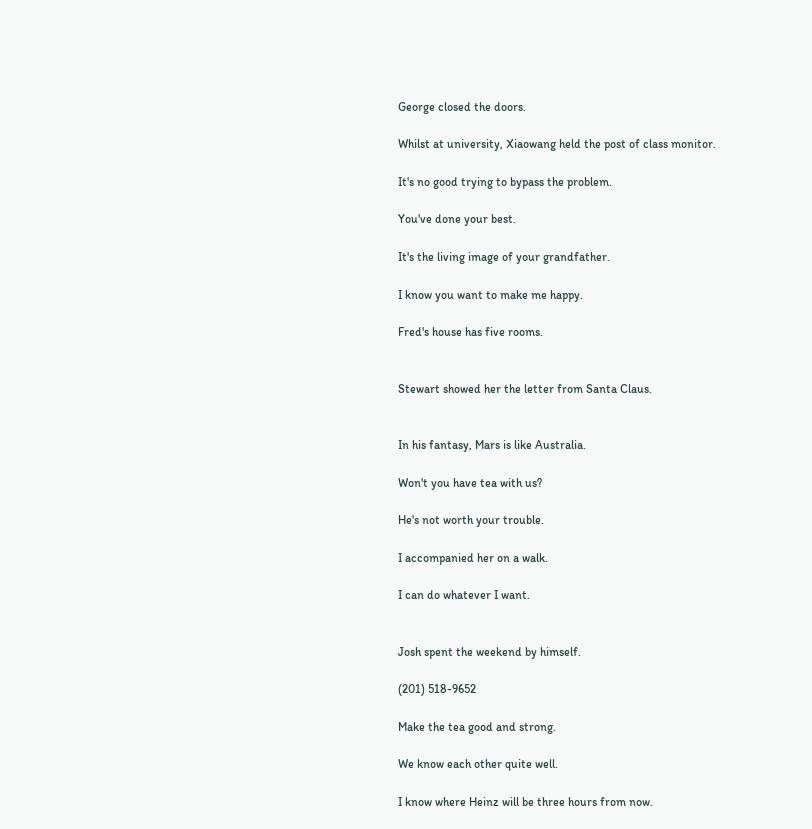George closed the doors.

Whilst at university, Xiaowang held the post of class monitor.

It's no good trying to bypass the problem.

You've done your best.

It's the living image of your grandfather.

I know you want to make me happy.

Fred's house has five rooms.


Stewart showed her the letter from Santa Claus.


In his fantasy, Mars is like Australia.

Won't you have tea with us?

He's not worth your trouble.

I accompanied her on a walk.

I can do whatever I want.


Josh spent the weekend by himself.

(201) 518-9652

Make the tea good and strong.

We know each other quite well.

I know where Heinz will be three hours from now.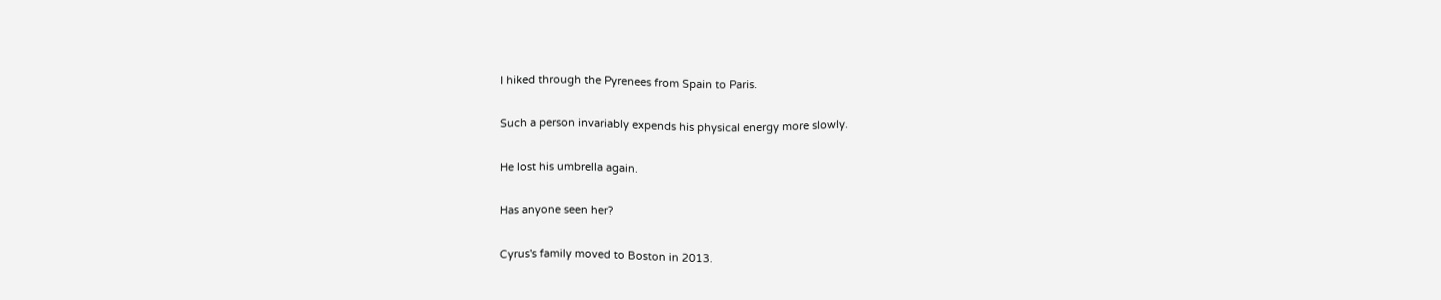I hiked through the Pyrenees from Spain to Paris.

Such a person invariably expends his physical energy more slowly.

He lost his umbrella again.

Has anyone seen her?

Cyrus's family moved to Boston in 2013.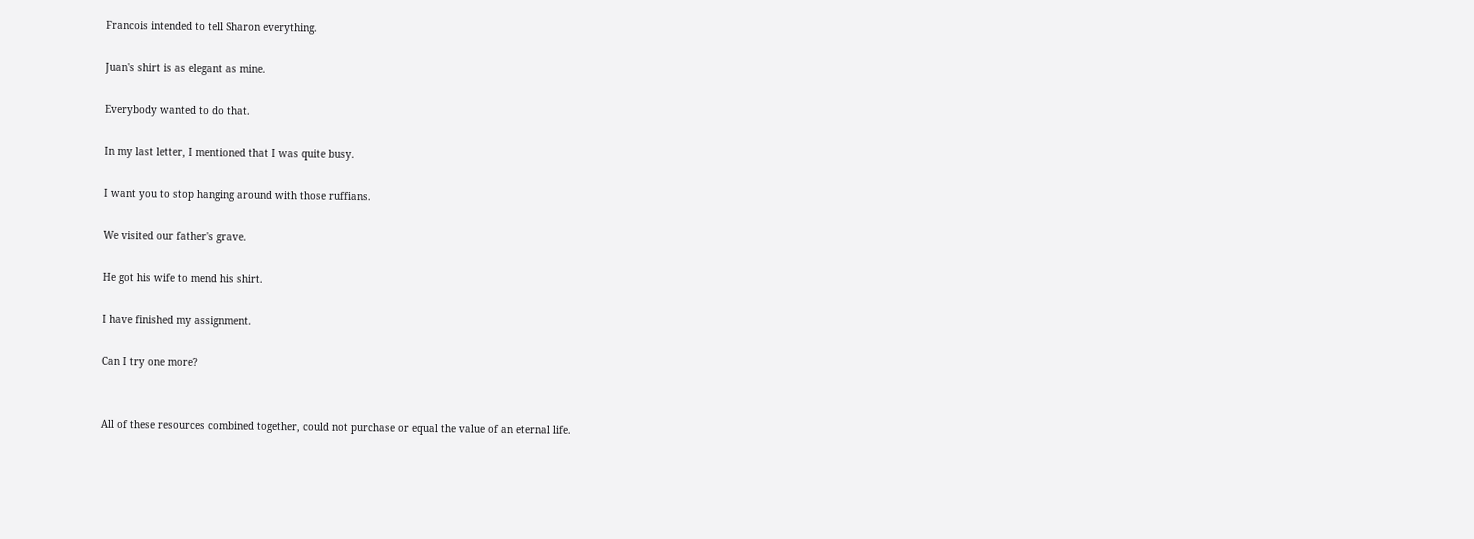Francois intended to tell Sharon everything.

Juan's shirt is as elegant as mine.

Everybody wanted to do that.

In my last letter, I mentioned that I was quite busy.

I want you to stop hanging around with those ruffians.

We visited our father's grave.

He got his wife to mend his shirt.

I have finished my assignment.

Can I try one more?


All of these resources combined together, could not purchase or equal the value of an eternal life.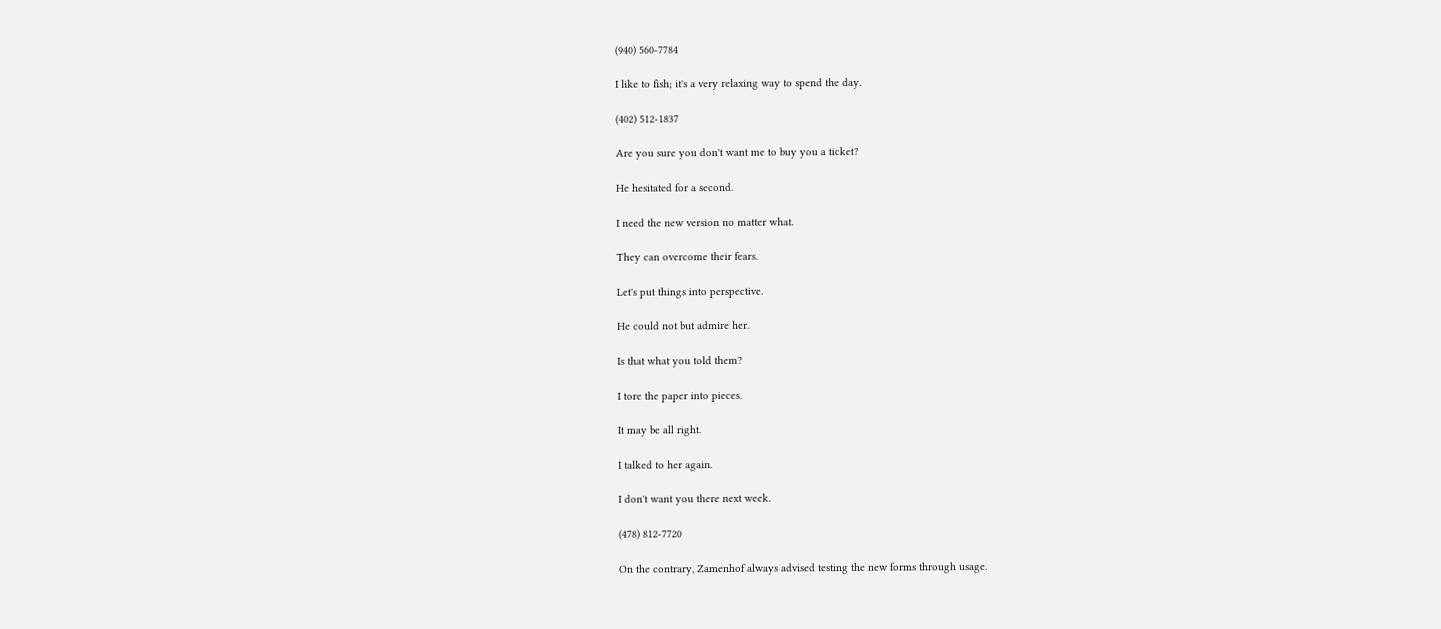(940) 560-7784

I like to fish; it's a very relaxing way to spend the day.

(402) 512-1837

Are you sure you don't want me to buy you a ticket?

He hesitated for a second.

I need the new version no matter what.

They can overcome their fears.

Let's put things into perspective.

He could not but admire her.

Is that what you told them?

I tore the paper into pieces.

It may be all right.

I talked to her again.

I don't want you there next week.

(478) 812-7720

On the contrary, Zamenhof always advised testing the new forms through usage.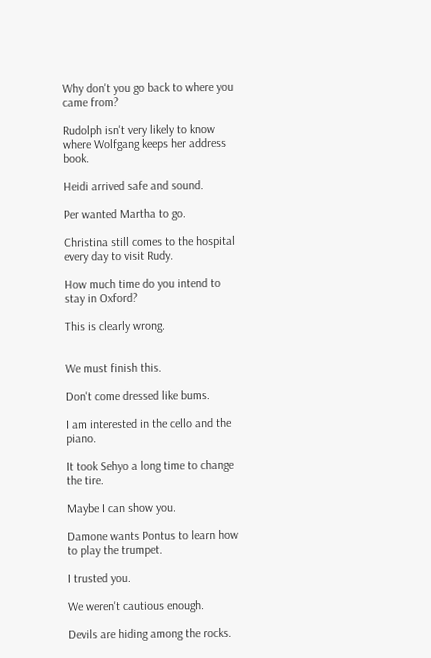Why don't you go back to where you came from?

Rudolph isn't very likely to know where Wolfgang keeps her address book.

Heidi arrived safe and sound.

Per wanted Martha to go.

Christina still comes to the hospital every day to visit Rudy.

How much time do you intend to stay in Oxford?

This is clearly wrong.


We must finish this.

Don't come dressed like bums.

I am interested in the cello and the piano.

It took Sehyo a long time to change the tire.

Maybe I can show you.

Damone wants Pontus to learn how to play the trumpet.

I trusted you.

We weren't cautious enough.

Devils are hiding among the rocks.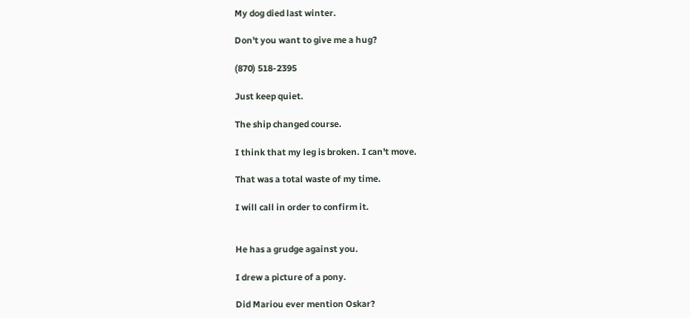My dog died last winter.

Don't you want to give me a hug?

(870) 518-2395

Just keep quiet.

The ship changed course.

I think that my leg is broken. I can't move.

That was a total waste of my time.

I will call in order to confirm it.


He has a grudge against you.

I drew a picture of a pony.

Did Mariou ever mention Oskar?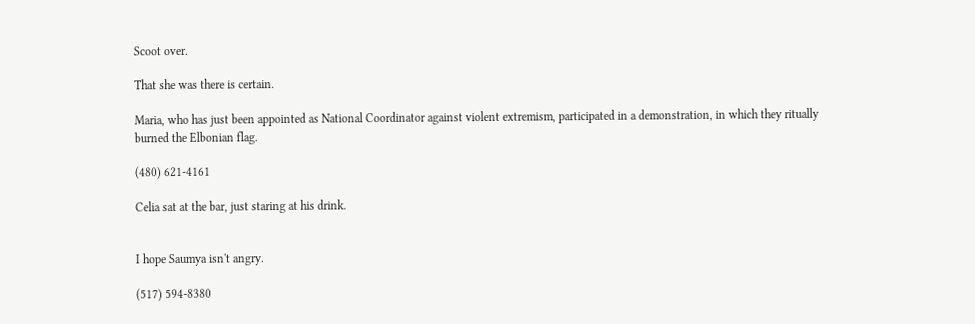Scoot over.

That she was there is certain.

Maria, who has just been appointed as National Coordinator against violent extremism, participated in a demonstration, in which they ritually burned the Elbonian flag.

(480) 621-4161

Celia sat at the bar, just staring at his drink.


I hope Saumya isn't angry.

(517) 594-8380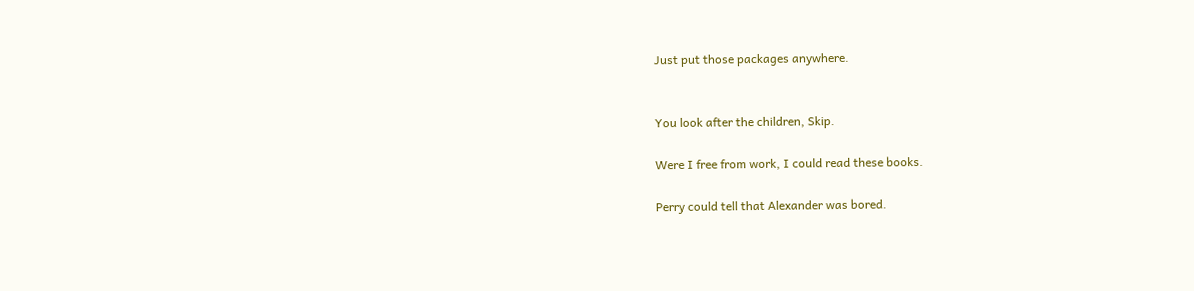Just put those packages anywhere.


You look after the children, Skip.

Were I free from work, I could read these books.

Perry could tell that Alexander was bored.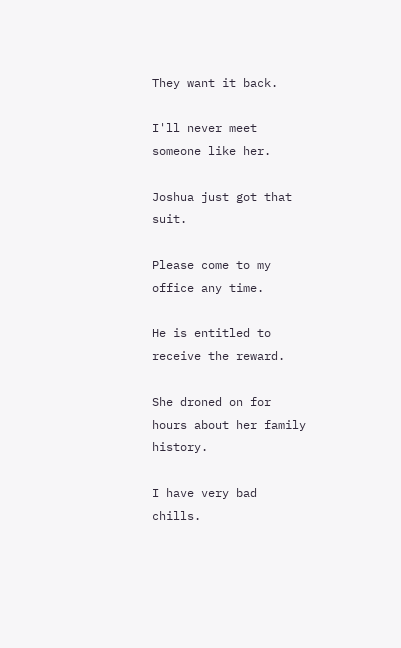They want it back.

I'll never meet someone like her.

Joshua just got that suit.

Please come to my office any time.

He is entitled to receive the reward.

She droned on for hours about her family history.

I have very bad chills.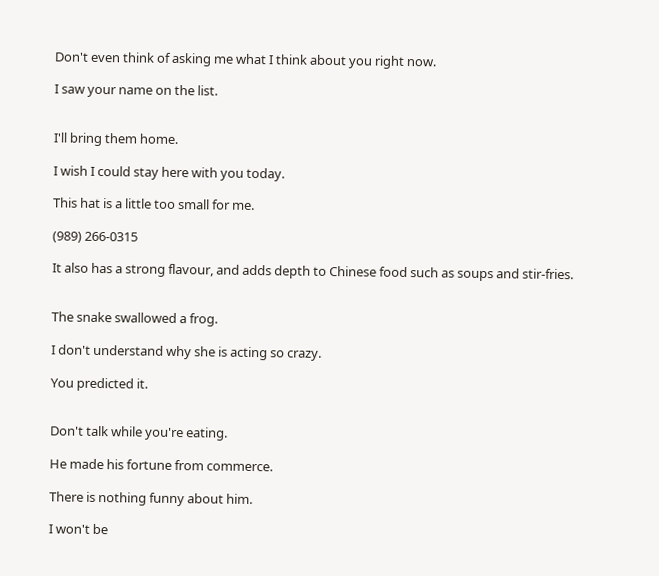Don't even think of asking me what I think about you right now.

I saw your name on the list.


I'll bring them home.

I wish I could stay here with you today.

This hat is a little too small for me.

(989) 266-0315

It also has a strong flavour, and adds depth to Chinese food such as soups and stir-fries.


The snake swallowed a frog.

I don't understand why she is acting so crazy.

You predicted it.


Don't talk while you're eating.

He made his fortune from commerce.

There is nothing funny about him.

I won't be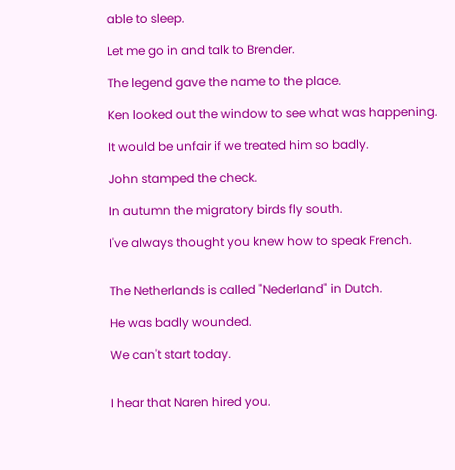able to sleep.

Let me go in and talk to Brender.

The legend gave the name to the place.

Ken looked out the window to see what was happening.

It would be unfair if we treated him so badly.

John stamped the check.

In autumn the migratory birds fly south.

I've always thought you knew how to speak French.


The Netherlands is called "Nederland" in Dutch.

He was badly wounded.

We can't start today.


I hear that Naren hired you.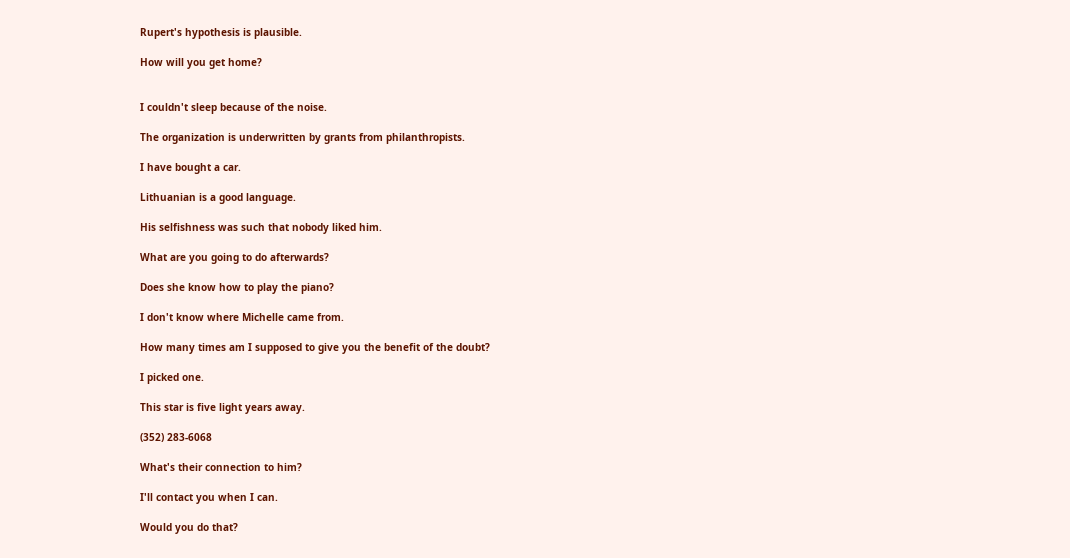Rupert's hypothesis is plausible.

How will you get home?


I couldn't sleep because of the noise.

The organization is underwritten by grants from philanthropists.

I have bought a car.

Lithuanian is a good language.

His selfishness was such that nobody liked him.

What are you going to do afterwards?

Does she know how to play the piano?

I don't know where Michelle came from.

How many times am I supposed to give you the benefit of the doubt?

I picked one.

This star is five light years away.

(352) 283-6068

What's their connection to him?

I'll contact you when I can.

Would you do that?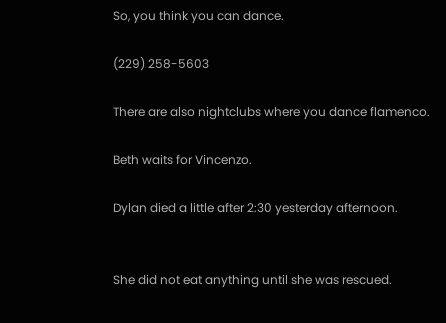So, you think you can dance.

(229) 258-5603

There are also nightclubs where you dance flamenco.

Beth waits for Vincenzo.

Dylan died a little after 2:30 yesterday afternoon.


She did not eat anything until she was rescued.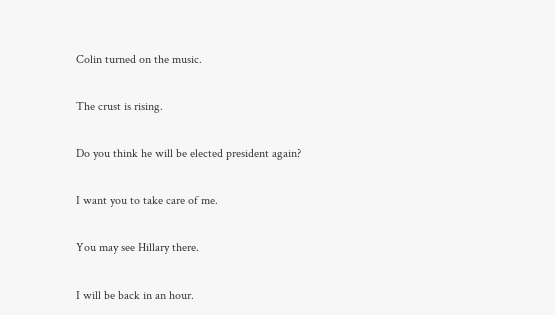Colin turned on the music.

The crust is rising.

Do you think he will be elected president again?

I want you to take care of me.

You may see Hillary there.

I will be back in an hour.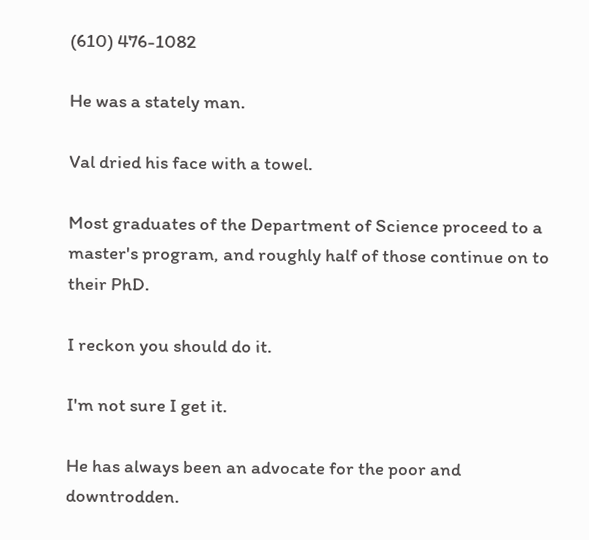(610) 476-1082

He was a stately man.

Val dried his face with a towel.

Most graduates of the Department of Science proceed to a master's program, and roughly half of those continue on to their PhD.

I reckon you should do it.

I'm not sure I get it.

He has always been an advocate for the poor and downtrodden.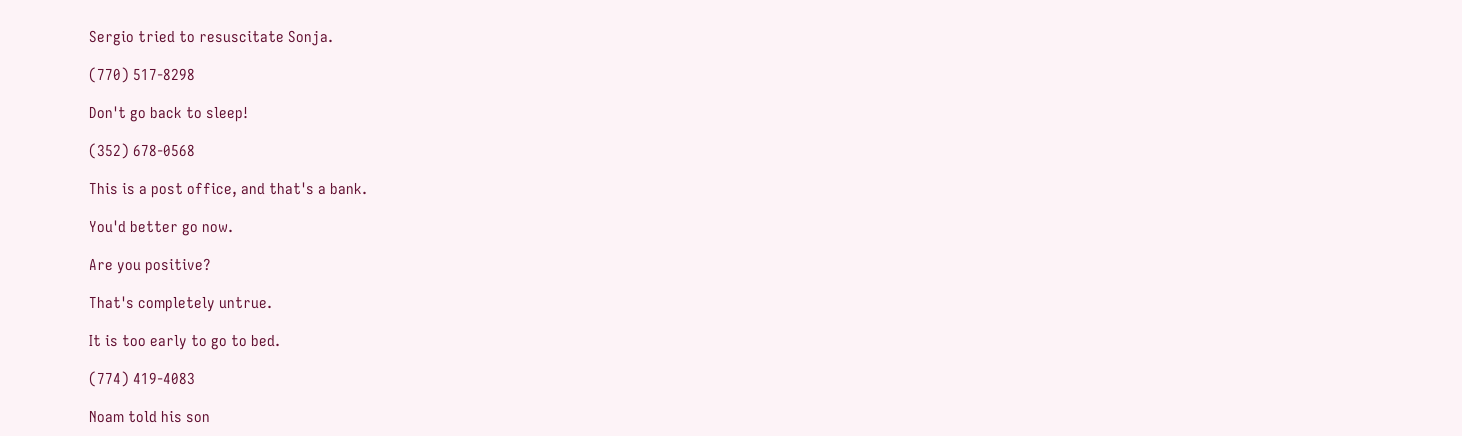Sergio tried to resuscitate Sonja.

(770) 517-8298

Don't go back to sleep!

(352) 678-0568

This is a post office, and that's a bank.

You'd better go now.

Are you positive?

That's completely untrue.

It is too early to go to bed.

(774) 419-4083

Noam told his son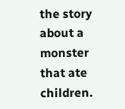the story about a monster that ate children.